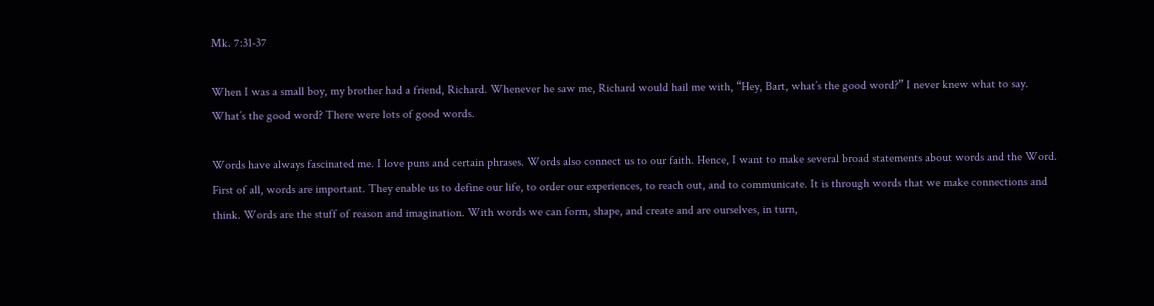Mk. 7:31-37

When I was a small boy, my brother had a friend, Richard. Whenever he saw me, Richard would hail me with, “Hey, Bart, what’s the good word?” I never knew what to say. What’s the good word? There were lots of good words.

Words have always fascinated me. I love puns and certain phrases. Words also connect us to our faith. Hence, I want to make several broad statements about words and the Word. First of all, words are important. They enable us to define our life, to order our experiences, to reach out, and to communicate. It is through words that we make connections and think. Words are the stuff of reason and imagination. With words we can form, shape, and create and are ourselves, in turn,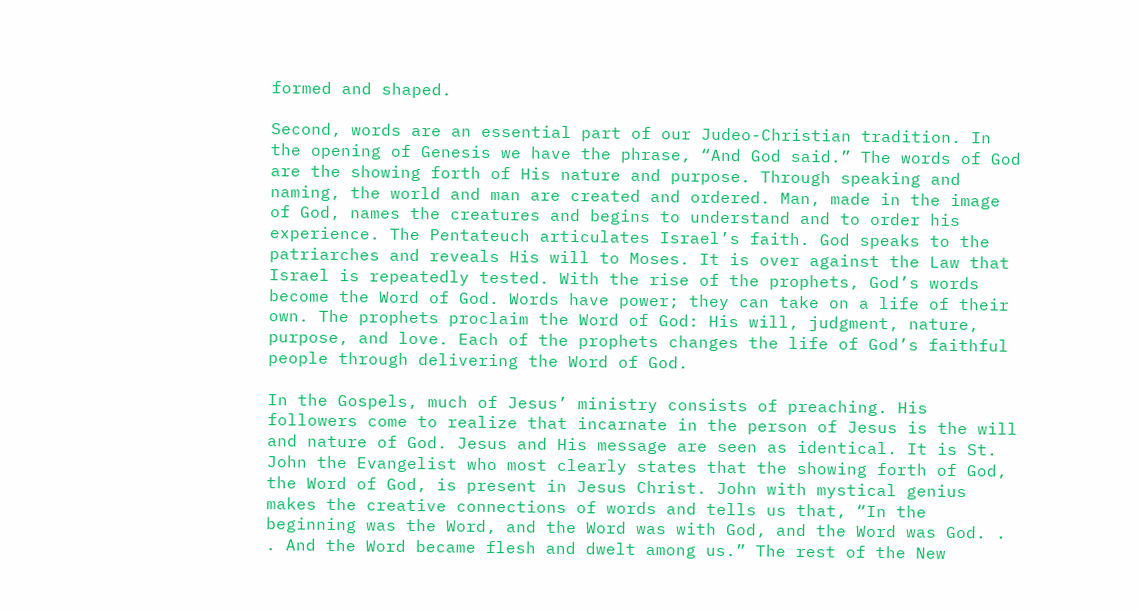formed and shaped.

Second, words are an essential part of our Judeo-Christian tradition. In the opening of Genesis we have the phrase, “And God said.” The words of God are the showing forth of His nature and purpose. Through speaking and naming, the world and man are created and ordered. Man, made in the image of God, names the creatures and begins to understand and to order his experience. The Pentateuch articulates Israel’s faith. God speaks to the patriarches and reveals His will to Moses. It is over against the Law that Israel is repeatedly tested. With the rise of the prophets, God’s words become the Word of God. Words have power; they can take on a life of their own. The prophets proclaim the Word of God: His will, judgment, nature, purpose, and love. Each of the prophets changes the life of God’s faithful people through delivering the Word of God.

In the Gospels, much of Jesus’ ministry consists of preaching. His followers come to realize that incarnate in the person of Jesus is the will and nature of God. Jesus and His message are seen as identical. It is St. John the Evangelist who most clearly states that the showing forth of God, the Word of God, is present in Jesus Christ. John with mystical genius makes the creative connections of words and tells us that, “In the beginning was the Word, and the Word was with God, and the Word was God. . . And the Word became flesh and dwelt among us.” The rest of the New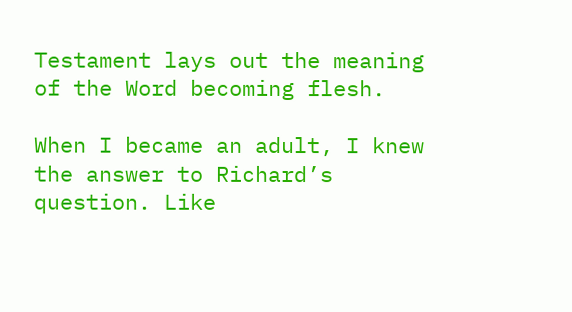Testament lays out the meaning of the Word becoming flesh.

When I became an adult, I knew the answer to Richard’s question. Like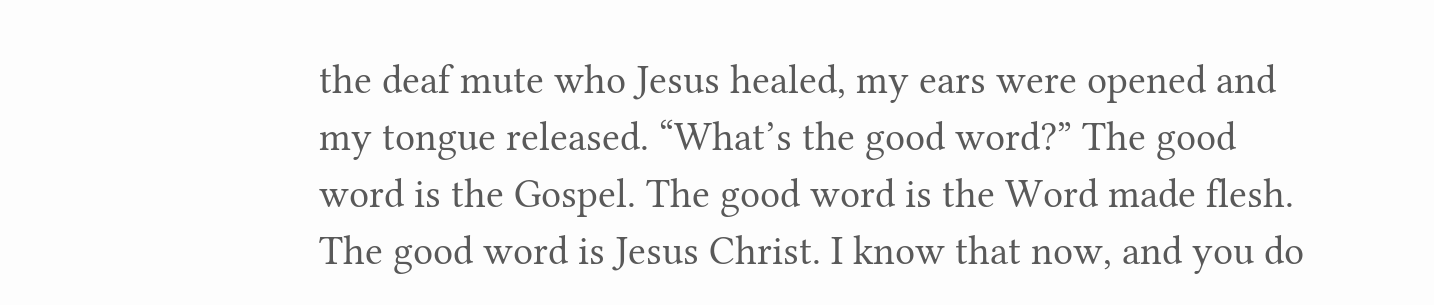the deaf mute who Jesus healed, my ears were opened and my tongue released. “What’s the good word?” The good word is the Gospel. The good word is the Word made flesh. The good word is Jesus Christ. I know that now, and you do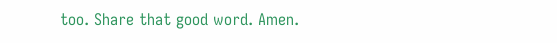too. Share that good word. Amen.